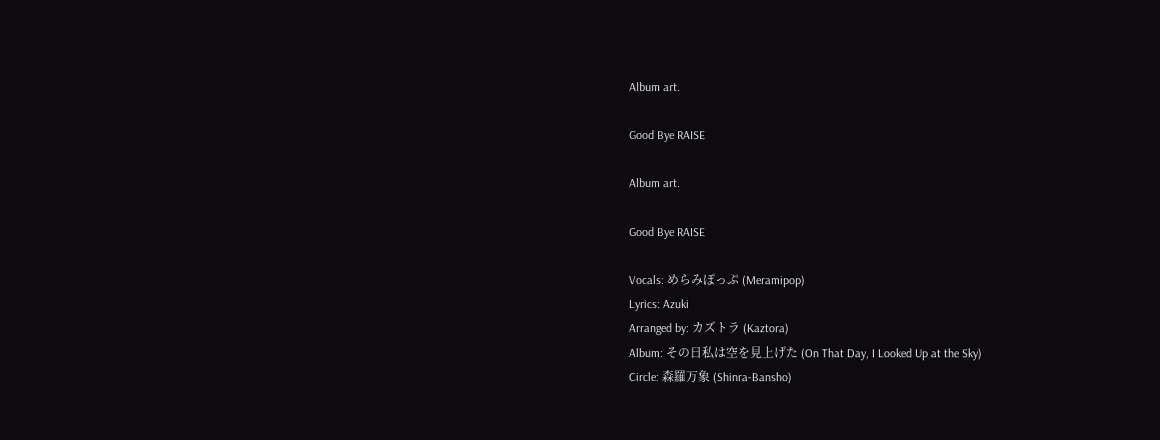Album art.

Good Bye RAISE

Album art.

Good Bye RAISE

Vocals: めらみぽっぷ (Meramipop)
Lyrics: Azuki
Arranged by: カズトラ (Kaztora)
Album: その日私は空を見上げた (On That Day, I Looked Up at the Sky)
Circle: 森羅万象 (Shinra-Bansho)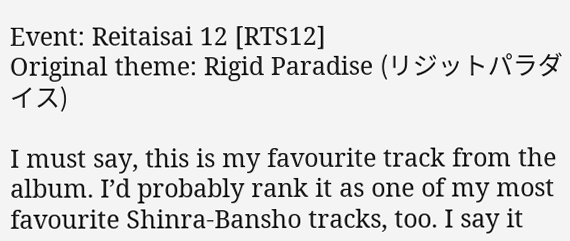Event: Reitaisai 12 [RTS12]
Original theme: Rigid Paradise (リジットパラダイス)

I must say, this is my favourite track from the album. I’d probably rank it as one of my most favourite Shinra-Bansho tracks, too. I say it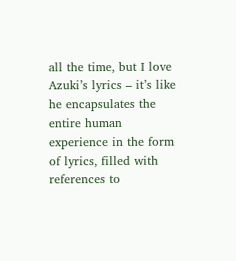all the time, but I love Azuki’s lyrics – it’s like he encapsulates the entire human experience in the form of lyrics, filled with references to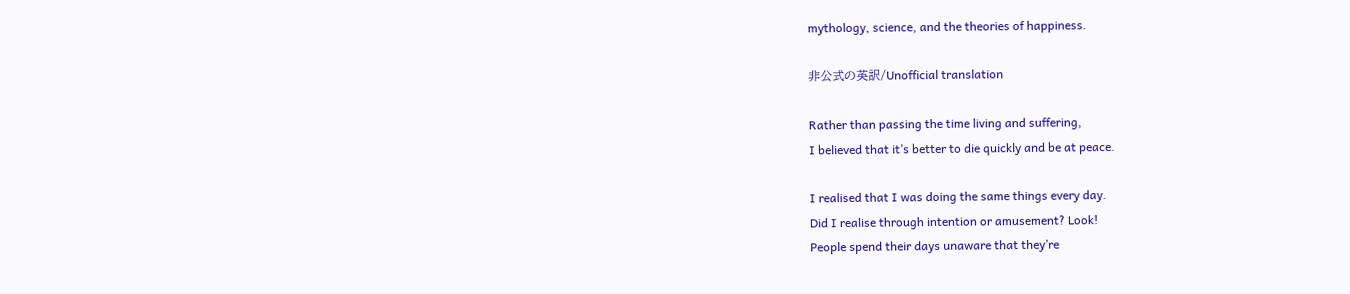mythology, science, and the theories of happiness.

非公式の英訳/Unofficial translation

Rather than passing the time living and suffering,
I believed that it’s better to die quickly and be at peace.

I realised that I was doing the same things every day.
Did I realise through intention or amusement? Look!
People spend their days unaware that they’re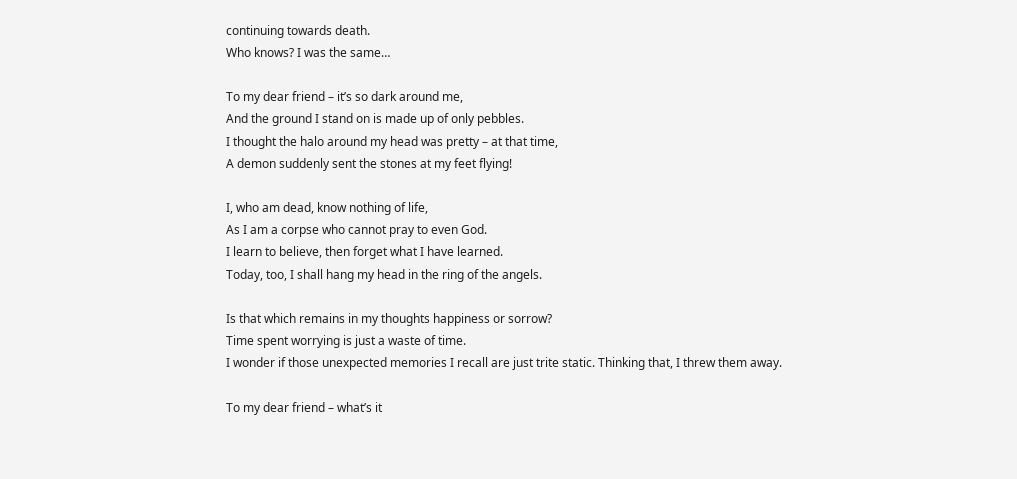continuing towards death.
Who knows? I was the same…

To my dear friend – it’s so dark around me,
And the ground I stand on is made up of only pebbles.
I thought the halo around my head was pretty – at that time,
A demon suddenly sent the stones at my feet flying!

I, who am dead, know nothing of life,
As I am a corpse who cannot pray to even God.
I learn to believe, then forget what I have learned.
Today, too, I shall hang my head in the ring of the angels.

Is that which remains in my thoughts happiness or sorrow?
Time spent worrying is just a waste of time.
I wonder if those unexpected memories I recall are just trite static. Thinking that, I threw them away.

To my dear friend – what’s it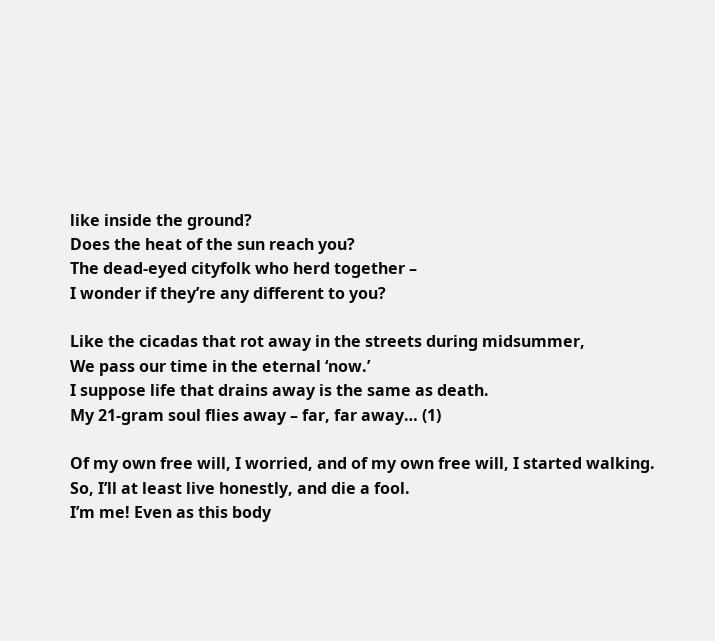like inside the ground?
Does the heat of the sun reach you?
The dead-eyed cityfolk who herd together –
I wonder if they’re any different to you?

Like the cicadas that rot away in the streets during midsummer,
We pass our time in the eternal ‘now.’
I suppose life that drains away is the same as death.
My 21-gram soul flies away – far, far away… (1)

Of my own free will, I worried, and of my own free will, I started walking.
So, I’ll at least live honestly, and die a fool.
I’m me! Even as this body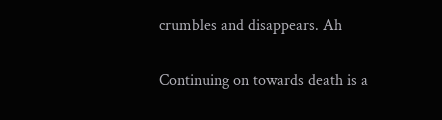crumbles and disappears. Ah

Continuing on towards death is a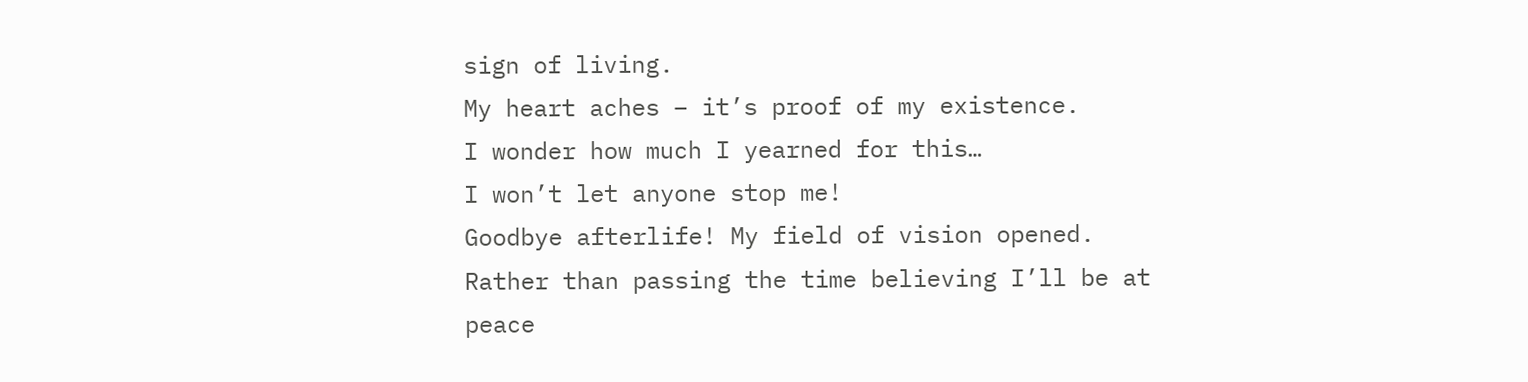sign of living.
My heart aches – it’s proof of my existence.
I wonder how much I yearned for this…
I won’t let anyone stop me!
Goodbye afterlife! My field of vision opened.
Rather than passing the time believing I’ll be at peace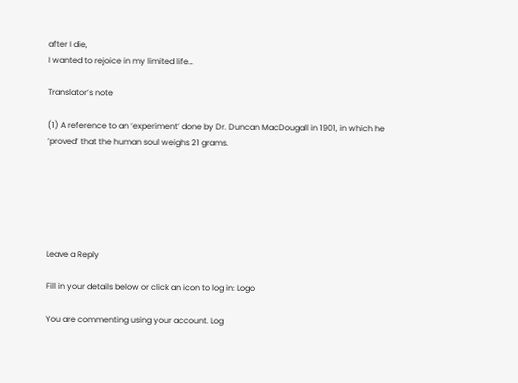after I die,
I wanted to rejoice in my limited life…

Translator’s note

(1) A reference to an ‘experiment’ done by Dr. Duncan MacDougall in 1901, in which he ‘proved’ that the human soul weighs 21 grams.






Leave a Reply

Fill in your details below or click an icon to log in: Logo

You are commenting using your account. Log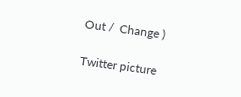Out /  Change )

Twitter picture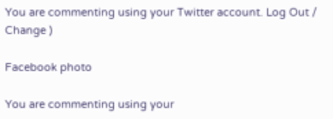You are commenting using your Twitter account. Log Out /  Change )

Facebook photo

You are commenting using your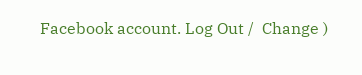Facebook account. Log Out /  Change )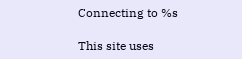Connecting to %s

This site uses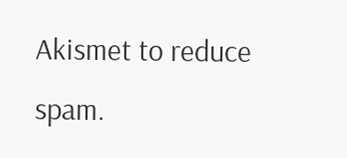Akismet to reduce spam.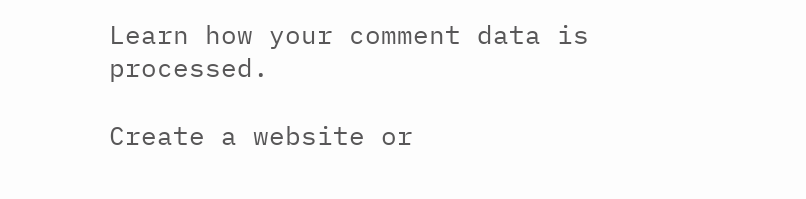Learn how your comment data is processed.

Create a website or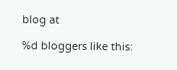blog at

%d bloggers like this: